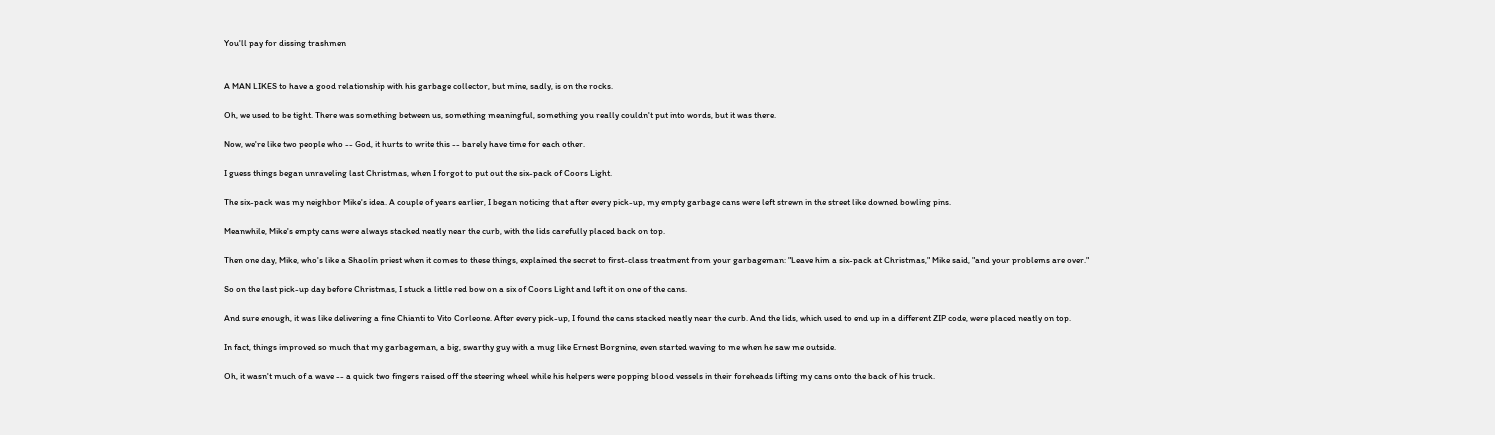You'll pay for dissing trashmen


A MAN LIKES to have a good relationship with his garbage collector, but mine, sadly, is on the rocks.

Oh, we used to be tight. There was something between us, something meaningful, something you really couldn't put into words, but it was there.

Now, we're like two people who -- God, it hurts to write this -- barely have time for each other.

I guess things began unraveling last Christmas, when I forgot to put out the six-pack of Coors Light.

The six-pack was my neighbor Mike's idea. A couple of years earlier, I began noticing that after every pick-up, my empty garbage cans were left strewn in the street like downed bowling pins.

Meanwhile, Mike's empty cans were always stacked neatly near the curb, with the lids carefully placed back on top.

Then one day, Mike, who's like a Shaolin priest when it comes to these things, explained the secret to first-class treatment from your garbageman: "Leave him a six-pack at Christmas," Mike said, "and your problems are over."

So on the last pick-up day before Christmas, I stuck a little red bow on a six of Coors Light and left it on one of the cans.

And sure enough, it was like delivering a fine Chianti to Vito Corleone. After every pick-up, I found the cans stacked neatly near the curb. And the lids, which used to end up in a different ZIP code, were placed neatly on top.

In fact, things improved so much that my garbageman, a big, swarthy guy with a mug like Ernest Borgnine, even started waving to me when he saw me outside.

Oh, it wasn't much of a wave -- a quick two fingers raised off the steering wheel while his helpers were popping blood vessels in their foreheads lifting my cans onto the back of his truck.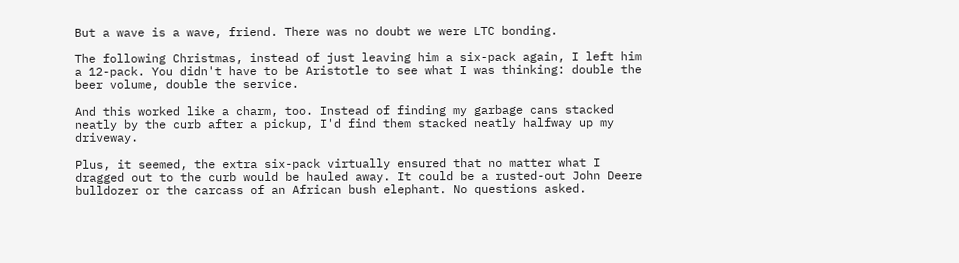But a wave is a wave, friend. There was no doubt we were LTC bonding.

The following Christmas, instead of just leaving him a six-pack again, I left him a 12-pack. You didn't have to be Aristotle to see what I was thinking: double the beer volume, double the service.

And this worked like a charm, too. Instead of finding my garbage cans stacked neatly by the curb after a pickup, I'd find them stacked neatly halfway up my driveway.

Plus, it seemed, the extra six-pack virtually ensured that no matter what I dragged out to the curb would be hauled away. It could be a rusted-out John Deere bulldozer or the carcass of an African bush elephant. No questions asked.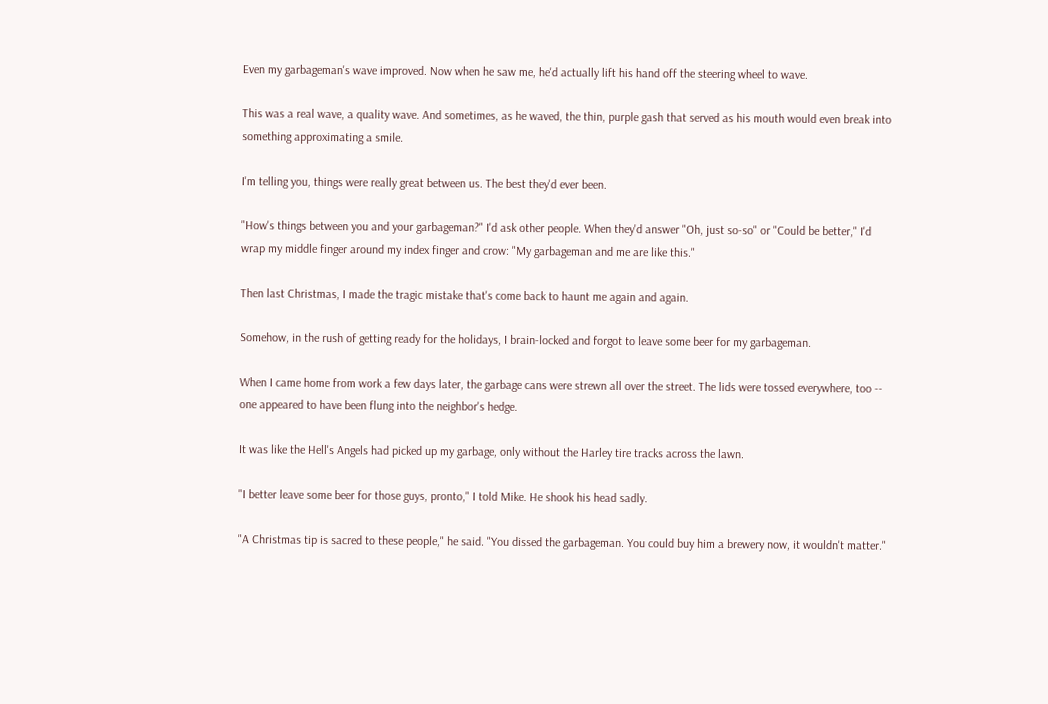Even my garbageman's wave improved. Now when he saw me, he'd actually lift his hand off the steering wheel to wave.

This was a real wave, a quality wave. And sometimes, as he waved, the thin, purple gash that served as his mouth would even break into something approximating a smile.

I'm telling you, things were really great between us. The best they'd ever been.

"How's things between you and your garbageman?" I'd ask other people. When they'd answer "Oh, just so-so" or "Could be better," I'd wrap my middle finger around my index finger and crow: "My garbageman and me are like this."

Then last Christmas, I made the tragic mistake that's come back to haunt me again and again.

Somehow, in the rush of getting ready for the holidays, I brain-locked and forgot to leave some beer for my garbageman.

When I came home from work a few days later, the garbage cans were strewn all over the street. The lids were tossed everywhere, too -- one appeared to have been flung into the neighbor's hedge.

It was like the Hell's Angels had picked up my garbage, only without the Harley tire tracks across the lawn.

"I better leave some beer for those guys, pronto," I told Mike. He shook his head sadly.

"A Christmas tip is sacred to these people," he said. "You dissed the garbageman. You could buy him a brewery now, it wouldn't matter."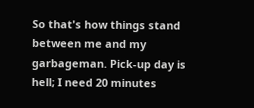So that's how things stand between me and my garbageman. Pick-up day is hell; I need 20 minutes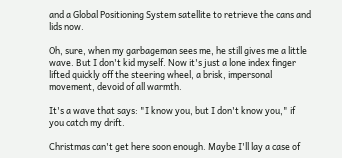and a Global Positioning System satellite to retrieve the cans and lids now.

Oh, sure, when my garbageman sees me, he still gives me a little wave. But I don't kid myself. Now it's just a lone index finger lifted quickly off the steering wheel, a brisk, impersonal movement, devoid of all warmth.

It's a wave that says: "I know you, but I don't know you," if you catch my drift.

Christmas can't get here soon enough. Maybe I'll lay a case of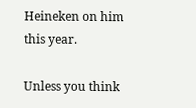Heineken on him this year.

Unless you think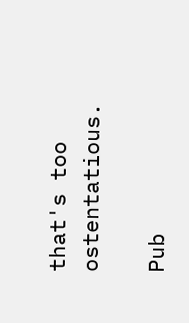that's too ostentatious.

Pub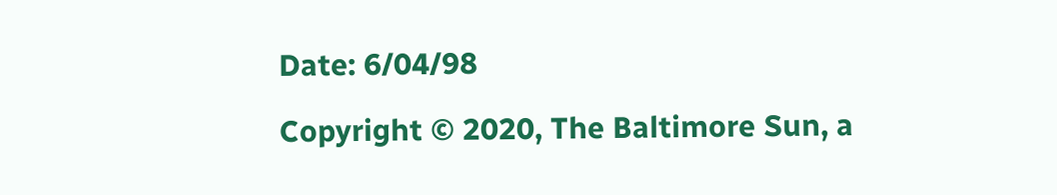Date: 6/04/98

Copyright © 2020, The Baltimore Sun, a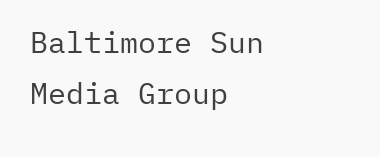Baltimore Sun Media Group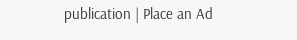publication | Place an Ad